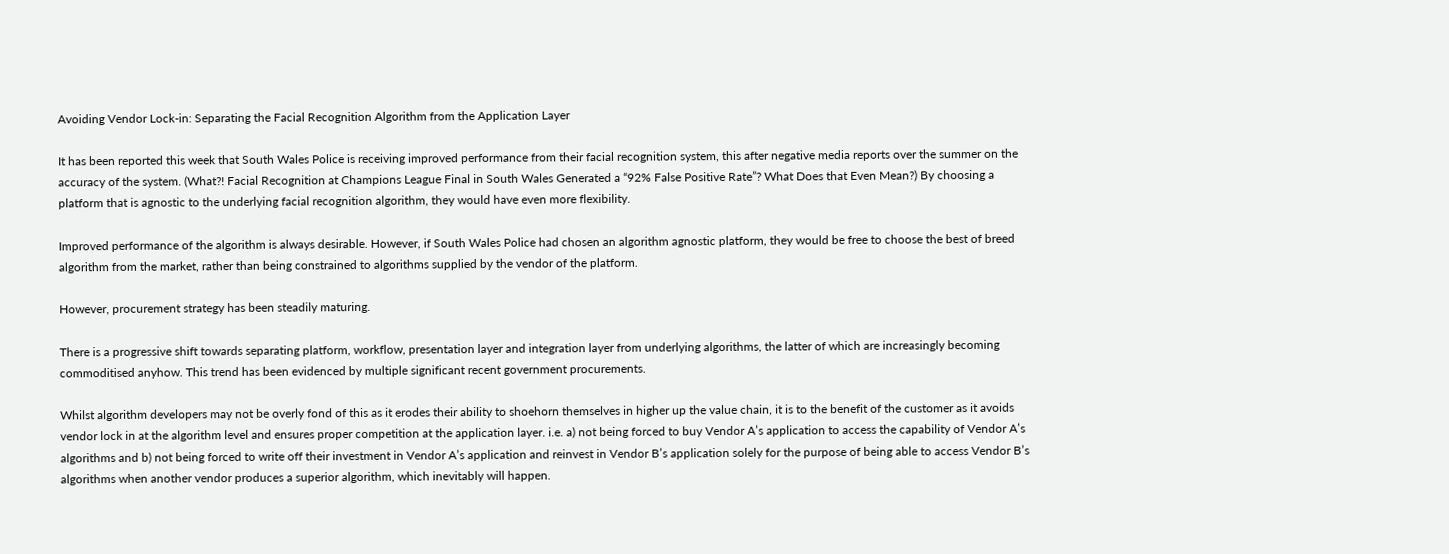Avoiding Vendor Lock-in: Separating the Facial Recognition Algorithm from the Application Layer

It has been reported this week that South Wales Police is receiving improved performance from their facial recognition system, this after negative media reports over the summer on the accuracy of the system. (What?! Facial Recognition at Champions League Final in South Wales Generated a “92% False Positive Rate”? What Does that Even Mean?) By choosing a platform that is agnostic to the underlying facial recognition algorithm, they would have even more flexibility.

Improved performance of the algorithm is always desirable. However, if South Wales Police had chosen an algorithm agnostic platform, they would be free to choose the best of breed algorithm from the market, rather than being constrained to algorithms supplied by the vendor of the platform.

However, procurement strategy has been steadily maturing.

There is a progressive shift towards separating platform, workflow, presentation layer and integration layer from underlying algorithms, the latter of which are increasingly becoming commoditised anyhow. This trend has been evidenced by multiple significant recent government procurements.

Whilst algorithm developers may not be overly fond of this as it erodes their ability to shoehorn themselves in higher up the value chain, it is to the benefit of the customer as it avoids vendor lock in at the algorithm level and ensures proper competition at the application layer. i.e. a) not being forced to buy Vendor A’s application to access the capability of Vendor A’s algorithms and b) not being forced to write off their investment in Vendor A’s application and reinvest in Vendor B’s application solely for the purpose of being able to access Vendor B’s algorithms when another vendor produces a superior algorithm, which inevitably will happen.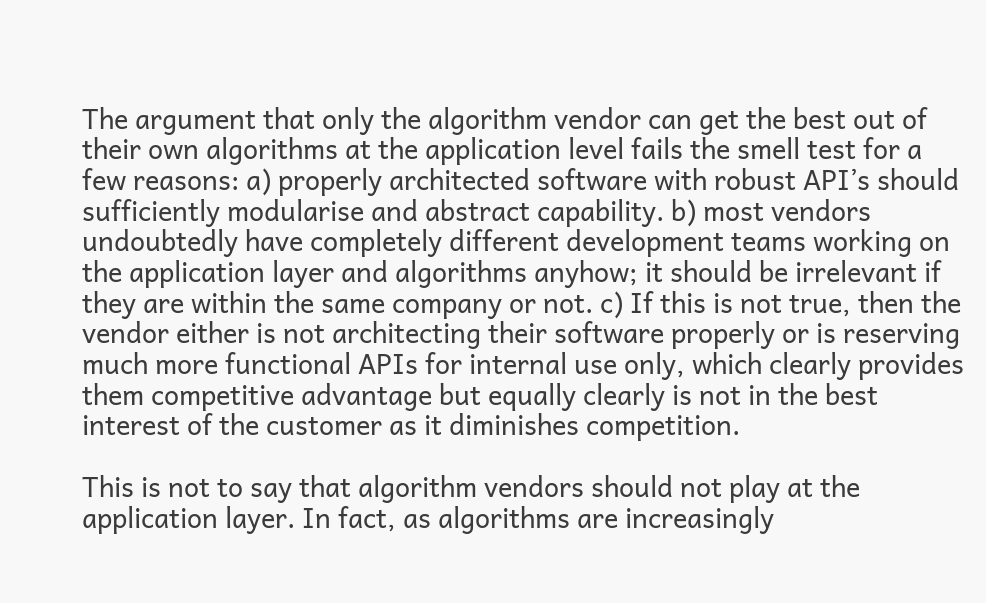The argument that only the algorithm vendor can get the best out of their own algorithms at the application level fails the smell test for a few reasons: a) properly architected software with robust API’s should sufficiently modularise and abstract capability. b) most vendors undoubtedly have completely different development teams working on the application layer and algorithms anyhow; it should be irrelevant if they are within the same company or not. c) If this is not true, then the vendor either is not architecting their software properly or is reserving much more functional APIs for internal use only, which clearly provides them competitive advantage but equally clearly is not in the best interest of the customer as it diminishes competition.

This is not to say that algorithm vendors should not play at the application layer. In fact, as algorithms are increasingly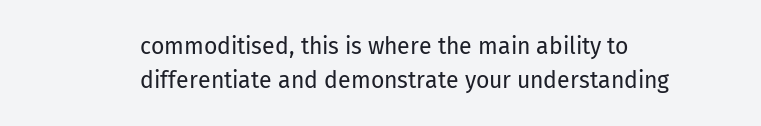commoditised, this is where the main ability to differentiate and demonstrate your understanding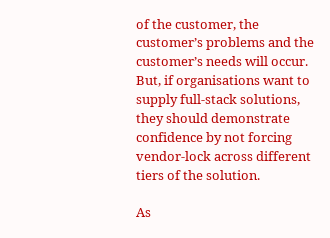of the customer, the customer’s problems and the customer’s needs will occur. But, if organisations want to supply full-stack solutions, they should demonstrate confidence by not forcing vendor-lock across different tiers of the solution.

As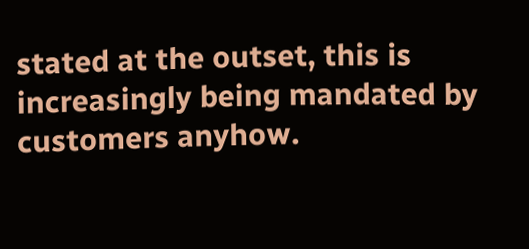stated at the outset, this is increasingly being mandated by customers anyhow.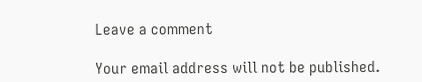Leave a comment

Your email address will not be published.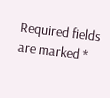Required fields are marked *